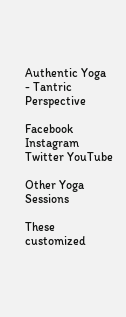Authentic Yoga - Tantric Perspective

Facebook Instagram Twitter YouTube

Other Yoga Sessions

These customized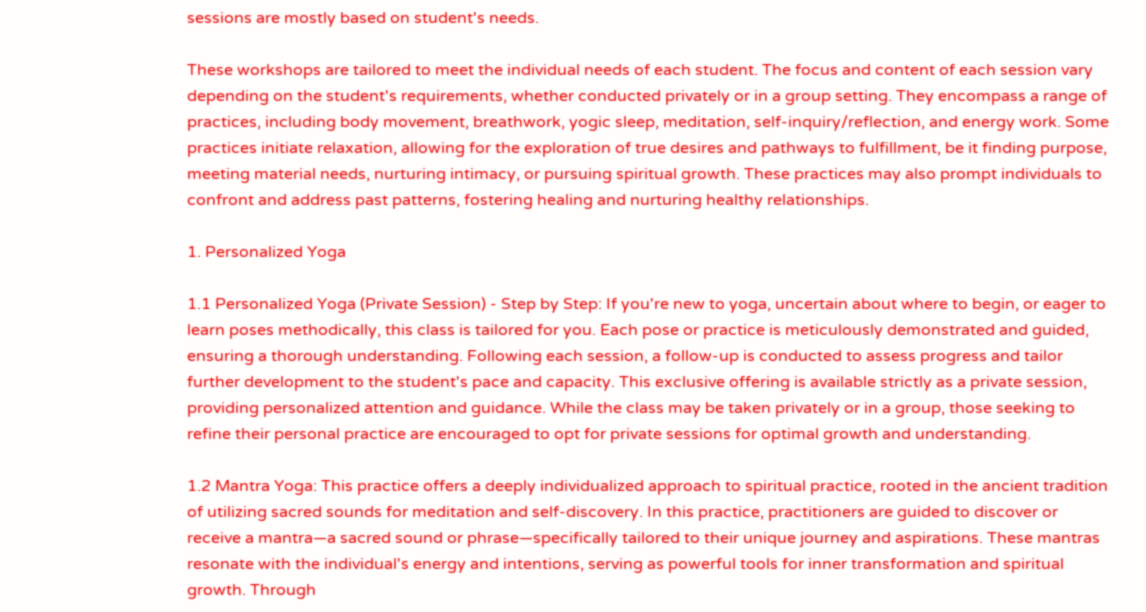sessions are mostly based on student's needs.

These workshops are tailored to meet the individual needs of each student. The focus and content of each session vary depending on the student's requirements, whether conducted privately or in a group setting. They encompass a range of practices, including body movement, breathwork, yogic sleep, meditation, self-inquiry/reflection, and energy work. Some practices initiate relaxation, allowing for the exploration of true desires and pathways to fulfillment, be it finding purpose, meeting material needs, nurturing intimacy, or pursuing spiritual growth. These practices may also prompt individuals to confront and address past patterns, fostering healing and nurturing healthy relationships.

1. Personalized Yoga

1.1 Personalized Yoga (Private Session) - Step by Step: If you're new to yoga, uncertain about where to begin, or eager to learn poses methodically, this class is tailored for you. Each pose or practice is meticulously demonstrated and guided, ensuring a thorough understanding. Following each session, a follow-up is conducted to assess progress and tailor further development to the student's pace and capacity. This exclusive offering is available strictly as a private session, providing personalized attention and guidance. While the class may be taken privately or in a group, those seeking to refine their personal practice are encouraged to opt for private sessions for optimal growth and understanding.

1.2 Mantra Yoga: This practice offers a deeply individualized approach to spiritual practice, rooted in the ancient tradition of utilizing sacred sounds for meditation and self-discovery. In this practice, practitioners are guided to discover or receive a mantra—a sacred sound or phrase—specifically tailored to their unique journey and aspirations. These mantras resonate with the individual's energy and intentions, serving as powerful tools for inner transformation and spiritual growth. Through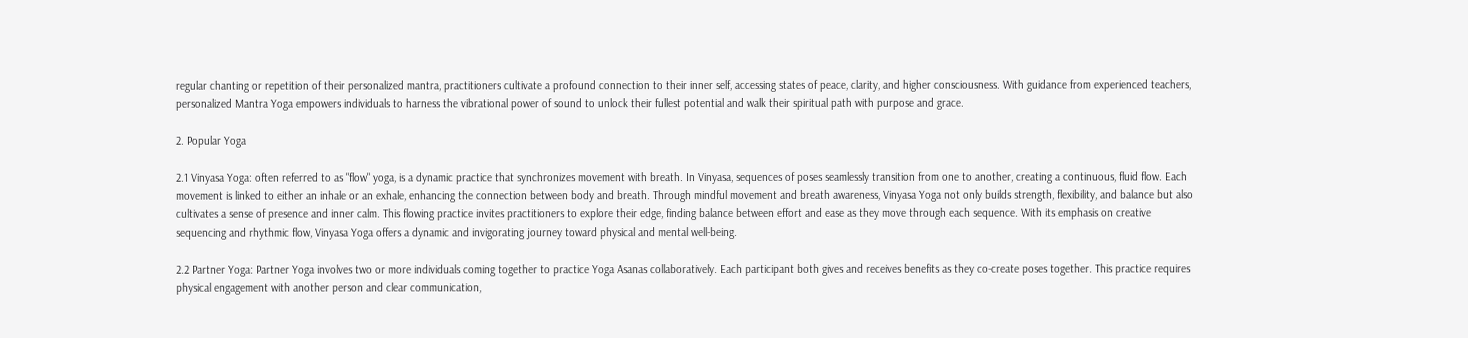regular chanting or repetition of their personalized mantra, practitioners cultivate a profound connection to their inner self, accessing states of peace, clarity, and higher consciousness. With guidance from experienced teachers, personalized Mantra Yoga empowers individuals to harness the vibrational power of sound to unlock their fullest potential and walk their spiritual path with purpose and grace.

2. Popular Yoga

2.1 Vinyasa Yoga: often referred to as "flow" yoga, is a dynamic practice that synchronizes movement with breath. In Vinyasa, sequences of poses seamlessly transition from one to another, creating a continuous, fluid flow. Each movement is linked to either an inhale or an exhale, enhancing the connection between body and breath. Through mindful movement and breath awareness, Vinyasa Yoga not only builds strength, flexibility, and balance but also cultivates a sense of presence and inner calm. This flowing practice invites practitioners to explore their edge, finding balance between effort and ease as they move through each sequence. With its emphasis on creative sequencing and rhythmic flow, Vinyasa Yoga offers a dynamic and invigorating journey toward physical and mental well-being.

2.2 Partner Yoga: Partner Yoga involves two or more individuals coming together to practice Yoga Asanas collaboratively. Each participant both gives and receives benefits as they co-create poses together. This practice requires physical engagement with another person and clear communication,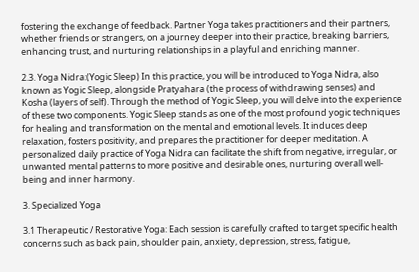fostering the exchange of feedback. Partner Yoga takes practitioners and their partners, whether friends or strangers, on a journey deeper into their practice, breaking barriers, enhancing trust, and nurturing relationships in a playful and enriching manner.

2.3. Yoga Nidra:(Yogic Sleep) In this practice, you will be introduced to Yoga Nidra, also known as Yogic Sleep, alongside Pratyahara (the process of withdrawing senses) and Kosha (layers of self). Through the method of Yogic Sleep, you will delve into the experience of these two components. Yogic Sleep stands as one of the most profound yogic techniques for healing and transformation on the mental and emotional levels. It induces deep relaxation, fosters positivity, and prepares the practitioner for deeper meditation. A personalized daily practice of Yoga Nidra can facilitate the shift from negative, irregular, or unwanted mental patterns to more positive and desirable ones, nurturing overall well-being and inner harmony.

3. Specialized Yoga

3.1 Therapeutic / Restorative Yoga: Each session is carefully crafted to target specific health concerns such as back pain, shoulder pain, anxiety, depression, stress, fatigue,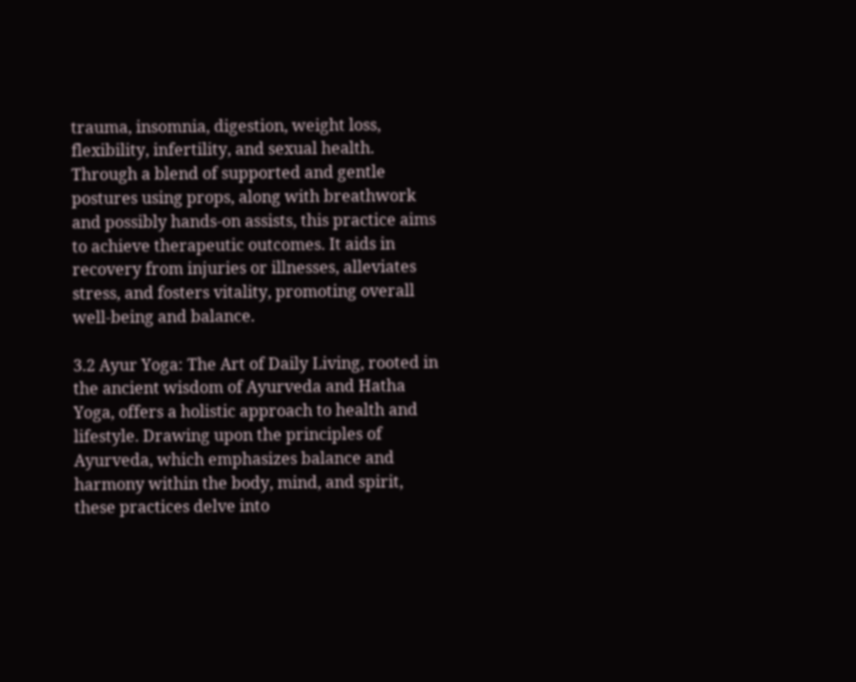trauma, insomnia, digestion, weight loss, flexibility, infertility, and sexual health. Through a blend of supported and gentle postures using props, along with breathwork and possibly hands-on assists, this practice aims to achieve therapeutic outcomes. It aids in recovery from injuries or illnesses, alleviates stress, and fosters vitality, promoting overall well-being and balance.

3.2 Ayur Yoga: The Art of Daily Living, rooted in the ancient wisdom of Ayurveda and Hatha Yoga, offers a holistic approach to health and lifestyle. Drawing upon the principles of Ayurveda, which emphasizes balance and harmony within the body, mind, and spirit, these practices delve into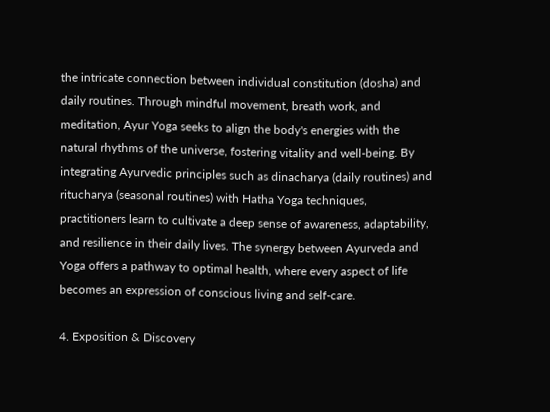the intricate connection between individual constitution (dosha) and daily routines. Through mindful movement, breath work, and meditation, Ayur Yoga seeks to align the body's energies with the natural rhythms of the universe, fostering vitality and well-being. By integrating Ayurvedic principles such as dinacharya (daily routines) and ritucharya (seasonal routines) with Hatha Yoga techniques, practitioners learn to cultivate a deep sense of awareness, adaptability, and resilience in their daily lives. The synergy between Ayurveda and Yoga offers a pathway to optimal health, where every aspect of life becomes an expression of conscious living and self-care.

4. Exposition & Discovery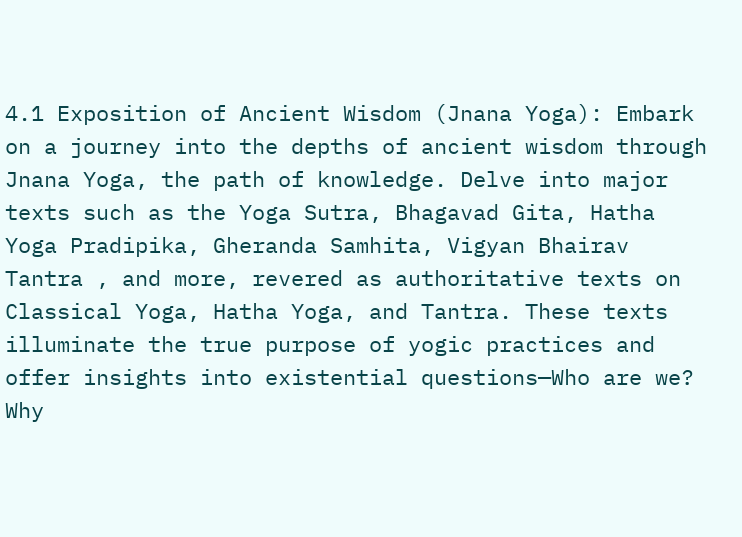4.1 Exposition of Ancient Wisdom (Jnana Yoga): Embark on a journey into the depths of ancient wisdom through Jnana Yoga, the path of knowledge. Delve into major texts such as the Yoga Sutra, Bhagavad Gita, Hatha Yoga Pradipika, Gheranda Samhita, Vigyan Bhairav Tantra , and more, revered as authoritative texts on Classical Yoga, Hatha Yoga, and Tantra. These texts illuminate the true purpose of yogic practices and offer insights into existential questions—Who are we? Why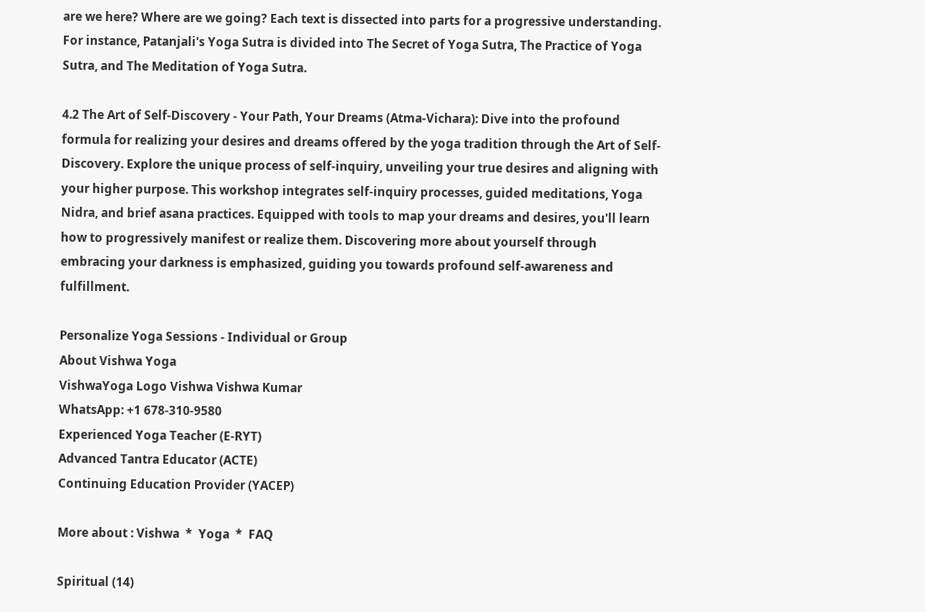are we here? Where are we going? Each text is dissected into parts for a progressive understanding. For instance, Patanjali's Yoga Sutra is divided into The Secret of Yoga Sutra, The Practice of Yoga Sutra, and The Meditation of Yoga Sutra.

4.2 The Art of Self-Discovery - Your Path, Your Dreams (Atma-Vichara): Dive into the profound formula for realizing your desires and dreams offered by the yoga tradition through the Art of Self-Discovery. Explore the unique process of self-inquiry, unveiling your true desires and aligning with your higher purpose. This workshop integrates self-inquiry processes, guided meditations, Yoga Nidra, and brief asana practices. Equipped with tools to map your dreams and desires, you'll learn how to progressively manifest or realize them. Discovering more about yourself through embracing your darkness is emphasized, guiding you towards profound self-awareness and fulfillment.

Personalize Yoga Sessions - Individual or Group
About Vishwa Yoga
VishwaYoga Logo Vishwa Vishwa Kumar
WhatsApp: +1 678-310-9580
Experienced Yoga Teacher (E-RYT)
Advanced Tantra Educator (ACTE)
Continuing Education Provider (YACEP)

More about : Vishwa  *  Yoga  *  FAQ

Spiritual (14)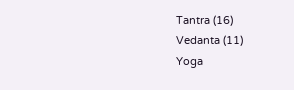Tantra (16)
Vedanta (11)
Yoga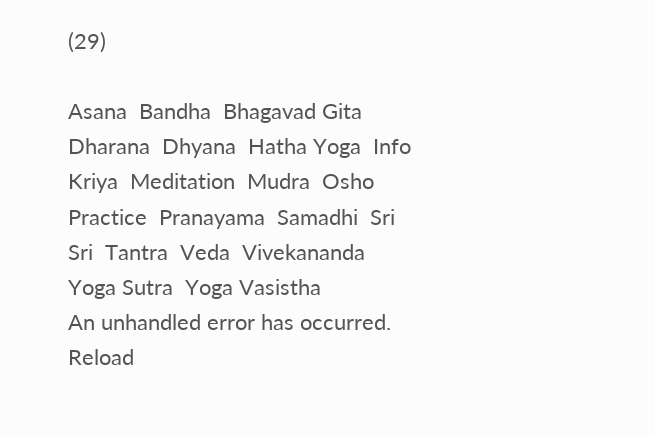(29)

Asana  Bandha  Bhagavad Gita  Dharana  Dhyana  Hatha Yoga  Info  Kriya  Meditation  Mudra  Osho  Practice  Pranayama  Samadhi  Sri Sri  Tantra  Veda  Vivekananda  Yoga Sutra  Yoga Vasistha
An unhandled error has occurred. Reload